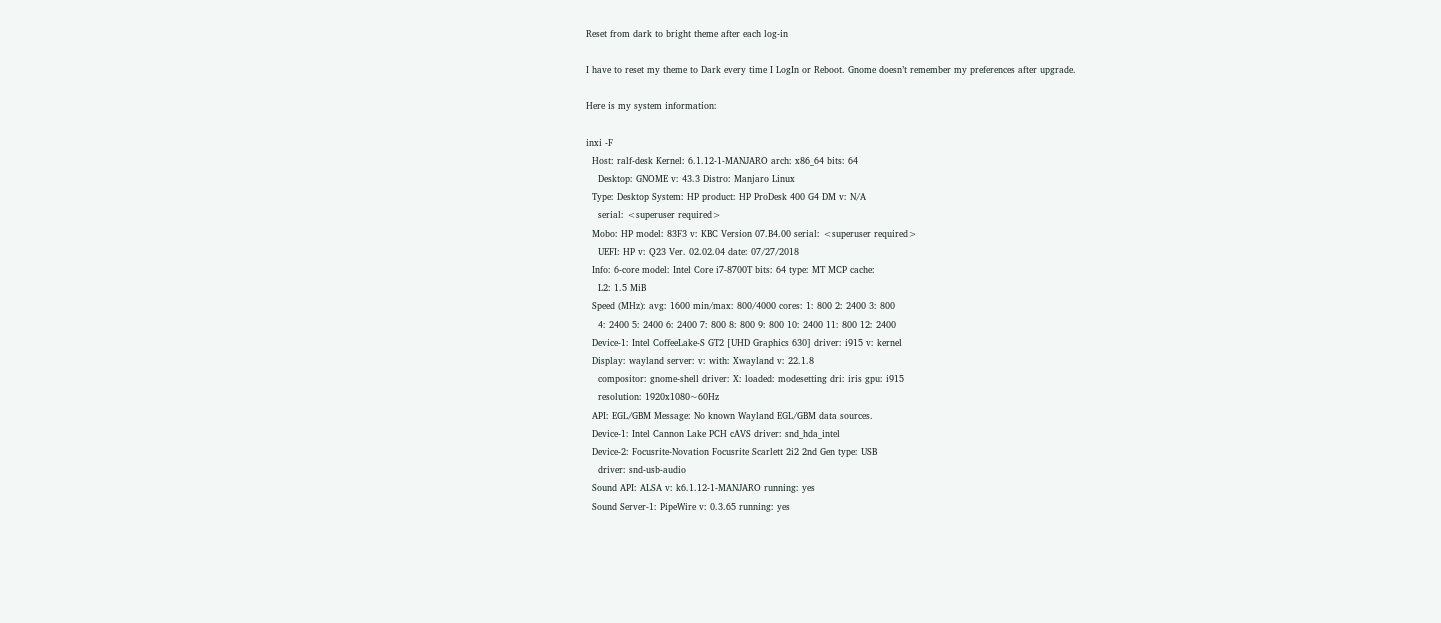Reset from dark to bright theme after each log-in

I have to reset my theme to Dark every time I LogIn or Reboot. Gnome doesn’t remember my preferences after upgrade.

Here is my system information:

inxi -F
  Host: ralf-desk Kernel: 6.1.12-1-MANJARO arch: x86_64 bits: 64
    Desktop: GNOME v: 43.3 Distro: Manjaro Linux
  Type: Desktop System: HP product: HP ProDesk 400 G4 DM v: N/A
    serial: <superuser required>
  Mobo: HP model: 83F3 v: KBC Version 07.B4.00 serial: <superuser required>
    UEFI: HP v: Q23 Ver. 02.02.04 date: 07/27/2018
  Info: 6-core model: Intel Core i7-8700T bits: 64 type: MT MCP cache:
    L2: 1.5 MiB
  Speed (MHz): avg: 1600 min/max: 800/4000 cores: 1: 800 2: 2400 3: 800
    4: 2400 5: 2400 6: 2400 7: 800 8: 800 9: 800 10: 2400 11: 800 12: 2400
  Device-1: Intel CoffeeLake-S GT2 [UHD Graphics 630] driver: i915 v: kernel
  Display: wayland server: v: with: Xwayland v: 22.1.8
    compositor: gnome-shell driver: X: loaded: modesetting dri: iris gpu: i915
    resolution: 1920x1080~60Hz
  API: EGL/GBM Message: No known Wayland EGL/GBM data sources.
  Device-1: Intel Cannon Lake PCH cAVS driver: snd_hda_intel
  Device-2: Focusrite-Novation Focusrite Scarlett 2i2 2nd Gen type: USB
    driver: snd-usb-audio
  Sound API: ALSA v: k6.1.12-1-MANJARO running: yes
  Sound Server-1: PipeWire v: 0.3.65 running: yes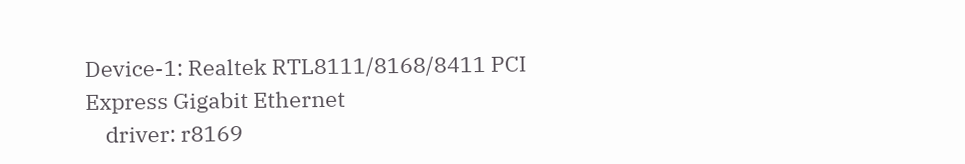Device-1: Realtek RTL8111/8168/8411 PCI Express Gigabit Ethernet
    driver: r8169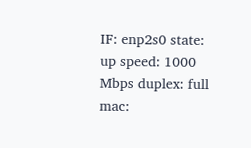IF: enp2s0 state: up speed: 1000 Mbps duplex: full mac: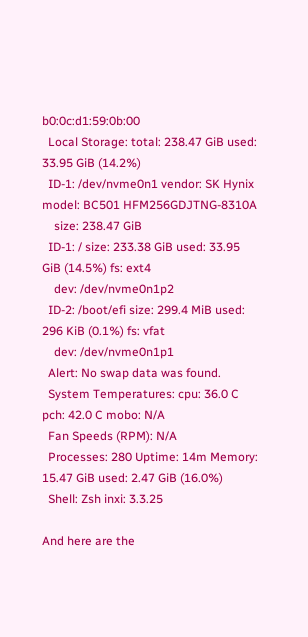b0:0c:d1:59:0b:00
  Local Storage: total: 238.47 GiB used: 33.95 GiB (14.2%)
  ID-1: /dev/nvme0n1 vendor: SK Hynix model: BC501 HFM256GDJTNG-8310A
    size: 238.47 GiB
  ID-1: / size: 233.38 GiB used: 33.95 GiB (14.5%) fs: ext4
    dev: /dev/nvme0n1p2
  ID-2: /boot/efi size: 299.4 MiB used: 296 KiB (0.1%) fs: vfat
    dev: /dev/nvme0n1p1
  Alert: No swap data was found.
  System Temperatures: cpu: 36.0 C pch: 42.0 C mobo: N/A
  Fan Speeds (RPM): N/A
  Processes: 280 Uptime: 14m Memory: 15.47 GiB used: 2.47 GiB (16.0%)
  Shell: Zsh inxi: 3.3.25

And here are the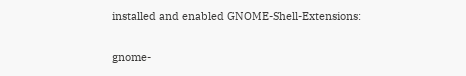installed and enabled GNOME-Shell-Extensions:

gnome-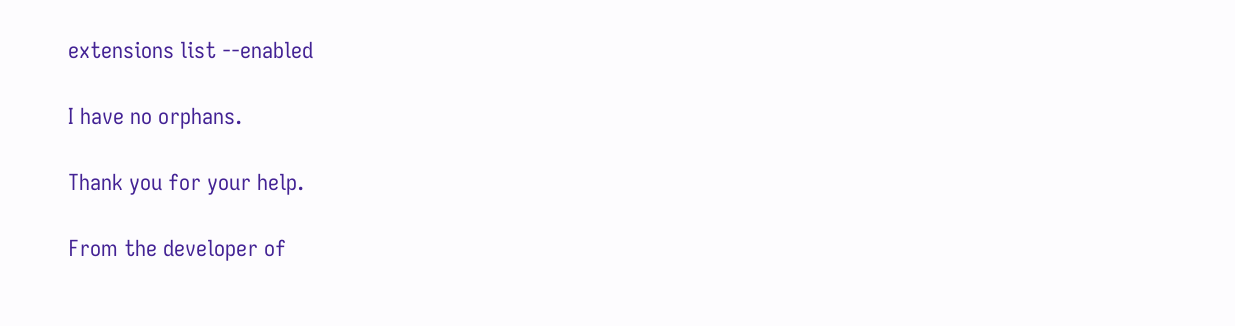extensions list --enabled

I have no orphans.

Thank you for your help.

From the developer of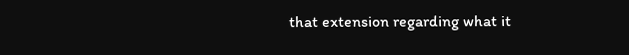that extension regarding what it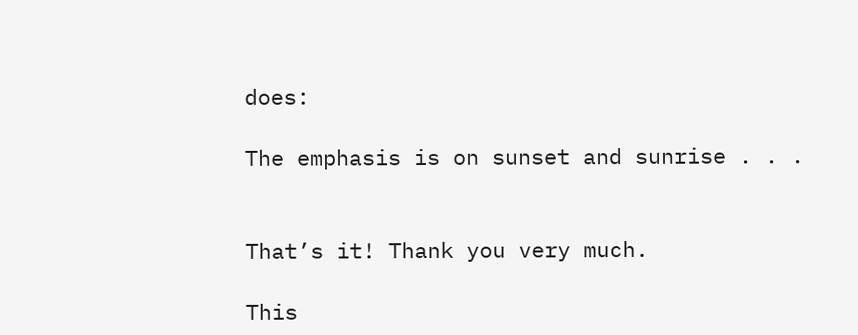does:

The emphasis is on sunset and sunrise . . .


That’s it! Thank you very much.

This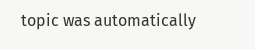topic was automatically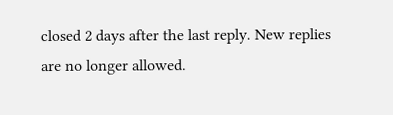closed 2 days after the last reply. New replies are no longer allowed.